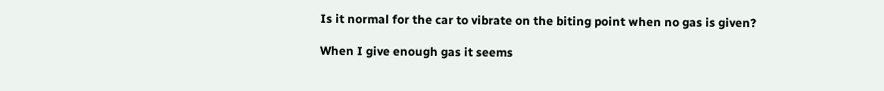Is it normal for the car to vibrate on the biting point when no gas is given?

When I give enough gas it seems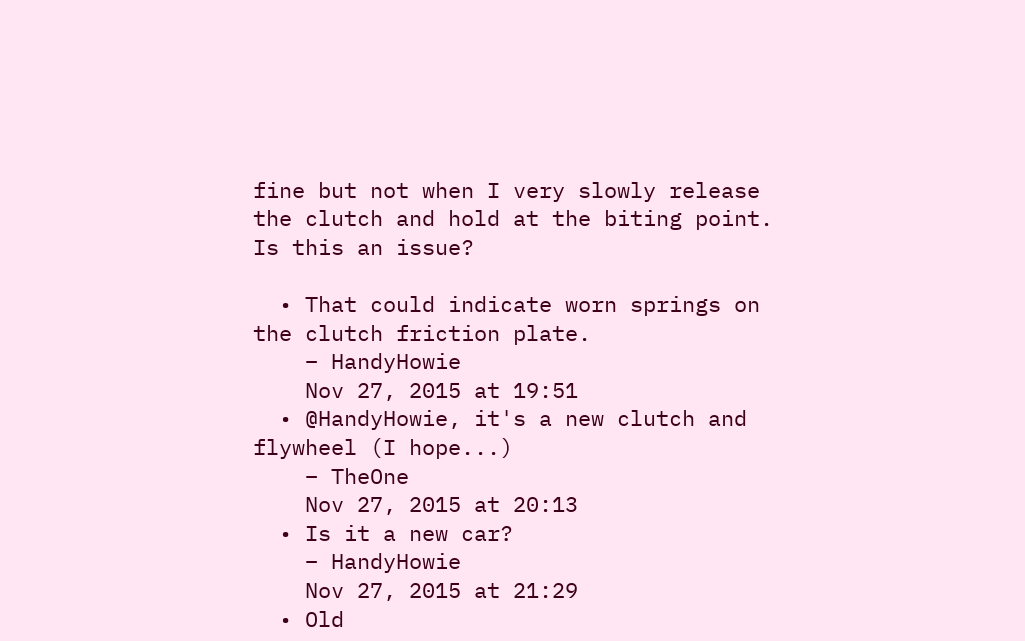fine but not when I very slowly release the clutch and hold at the biting point. Is this an issue?

  • That could indicate worn springs on the clutch friction plate.
    – HandyHowie
    Nov 27, 2015 at 19:51
  • @HandyHowie, it's a new clutch and flywheel (I hope...)
    – TheOne
    Nov 27, 2015 at 20:13
  • Is it a new car?
    – HandyHowie
    Nov 27, 2015 at 21:29
  • Old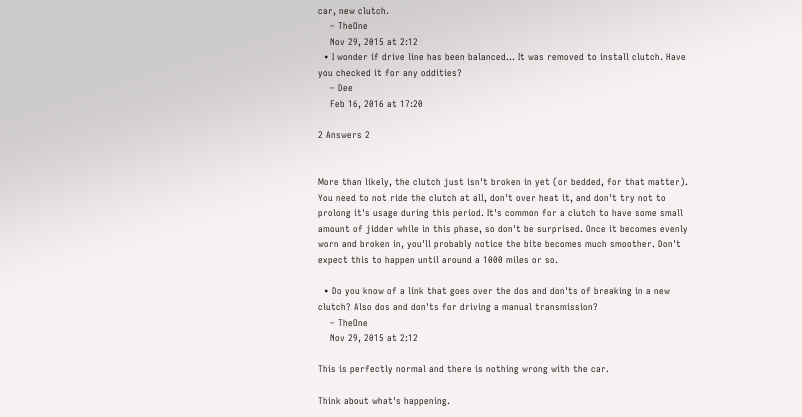car, new clutch.
    – TheOne
    Nov 29, 2015 at 2:12
  • I wonder if drive line has been balanced... It was removed to install clutch. Have you checked it for any oddities?
    – Dee
    Feb 16, 2016 at 17:20

2 Answers 2


More than likely, the clutch just isn't broken in yet (or bedded, for that matter). You need to not ride the clutch at all, don't over heat it, and don't try not to prolong it's usage during this period. It's common for a clutch to have some small amount of jidder while in this phase, so don't be surprised. Once it becomes evenly worn and broken in, you'll probably notice the bite becomes much smoother. Don't expect this to happen until around a 1000 miles or so.

  • Do you know of a link that goes over the dos and don'ts of breaking in a new clutch? Also dos and don'ts for driving a manual transmission?
    – TheOne
    Nov 29, 2015 at 2:12

This is perfectly normal and there is nothing wrong with the car.

Think about what's happening.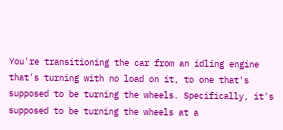You're transitioning the car from an idling engine that's turning with no load on it, to one that's supposed to be turning the wheels. Specifically, it's supposed to be turning the wheels at a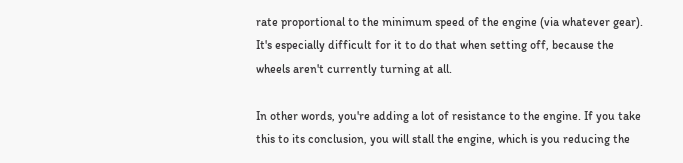rate proportional to the minimum speed of the engine (via whatever gear). It's especially difficult for it to do that when setting off, because the wheels aren't currently turning at all.

In other words, you're adding a lot of resistance to the engine. If you take this to its conclusion, you will stall the engine, which is you reducing the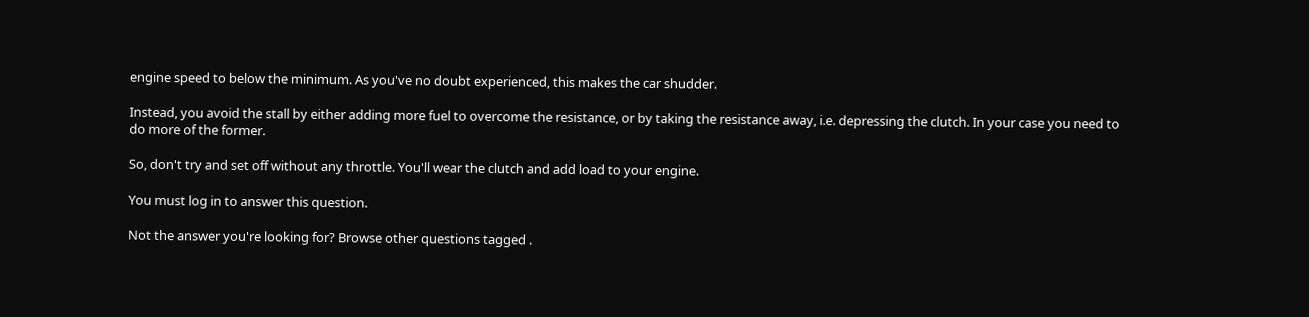engine speed to below the minimum. As you've no doubt experienced, this makes the car shudder.

Instead, you avoid the stall by either adding more fuel to overcome the resistance, or by taking the resistance away, i.e. depressing the clutch. In your case you need to do more of the former.

So, don't try and set off without any throttle. You'll wear the clutch and add load to your engine.

You must log in to answer this question.

Not the answer you're looking for? Browse other questions tagged .